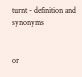turnt - definition and synonyms


or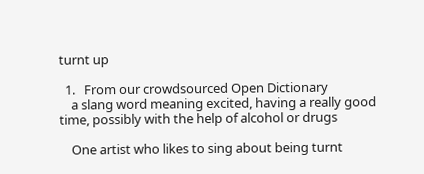turnt up

  1.   From our crowdsourced Open Dictionary
    a slang word meaning excited, having a really good time, possibly with the help of alcohol or drugs

    One artist who likes to sing about being turnt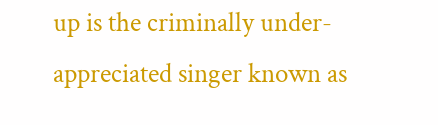up is the criminally under-appreciated singer known as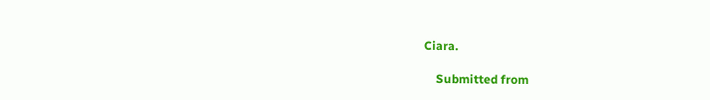Ciara.

    Submitted from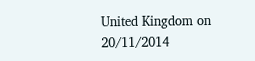United Kingdom on 20/11/2014